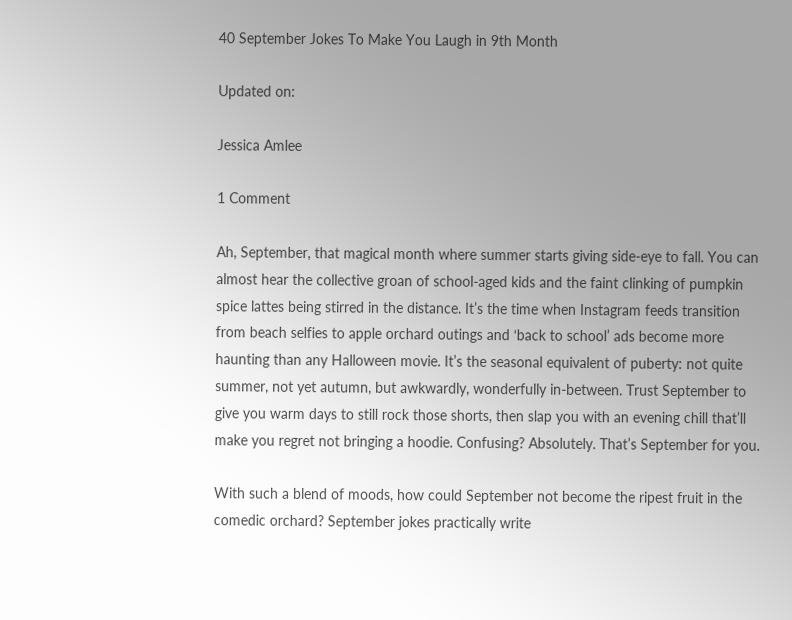40 September Jokes To Make You Laugh in 9th Month

Updated on:

Jessica Amlee

1 Comment

Ah, September, that magical month where summer starts giving side-eye to fall. You can almost hear the collective groan of school-aged kids and the faint clinking of pumpkin spice lattes being stirred in the distance. It’s the time when Instagram feeds transition from beach selfies to apple orchard outings and ‘back to school’ ads become more haunting than any Halloween movie. It’s the seasonal equivalent of puberty: not quite summer, not yet autumn, but awkwardly, wonderfully in-between. Trust September to give you warm days to still rock those shorts, then slap you with an evening chill that’ll make you regret not bringing a hoodie. Confusing? Absolutely. That’s September for you.

With such a blend of moods, how could September not become the ripest fruit in the comedic orchard? September jokes practically write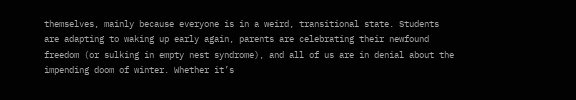themselves, mainly because everyone is in a weird, transitional state. Students are adapting to waking up early again, parents are celebrating their newfound freedom (or sulking in empty nest syndrome), and all of us are in denial about the impending doom of winter. Whether it’s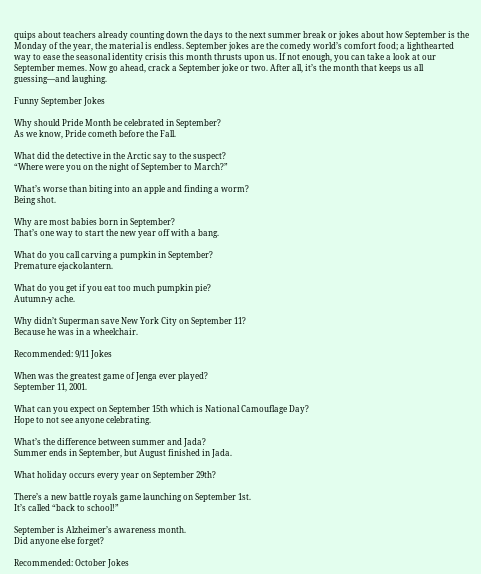quips about teachers already counting down the days to the next summer break or jokes about how September is the Monday of the year, the material is endless. September jokes are the comedy world’s comfort food; a lighthearted way to ease the seasonal identity crisis this month thrusts upon us. If not enough, you can take a look at our September memes. Now go ahead, crack a September joke or two. After all, it’s the month that keeps us all guessing—and laughing.

Funny September Jokes

Why should Pride Month be celebrated in September?
As we know, Pride cometh before the Fall.

What did the detective in the Arctic say to the suspect?
“Where were you on the night of September to March?”

What’s worse than biting into an apple and finding a worm?
Being shot.

Why are most babies born in September?
That’s one way to start the new year off with a bang.

What do you call carving a pumpkin in September?
Premature ejackolantern.

What do you get if you eat too much pumpkin pie?
Autumn-y ache.

Why didn’t Superman save New York City on September 11?
Because he was in a wheelchair.

Recommended: 9/11 Jokes

When was the greatest game of Jenga ever played?
September 11, 2001.

What can you expect on September 15th which is National Camouflage Day?
Hope to not see anyone celebrating.

What’s the difference between summer and Jada?
Summer ends in September, but August finished in Jada.

What holiday occurs every year on September 29th?

There’s a new battle royals game launching on September 1st.
It’s called “back to school!”

September is Alzheimer’s awareness month.
Did anyone else forget?

Recommended: October Jokes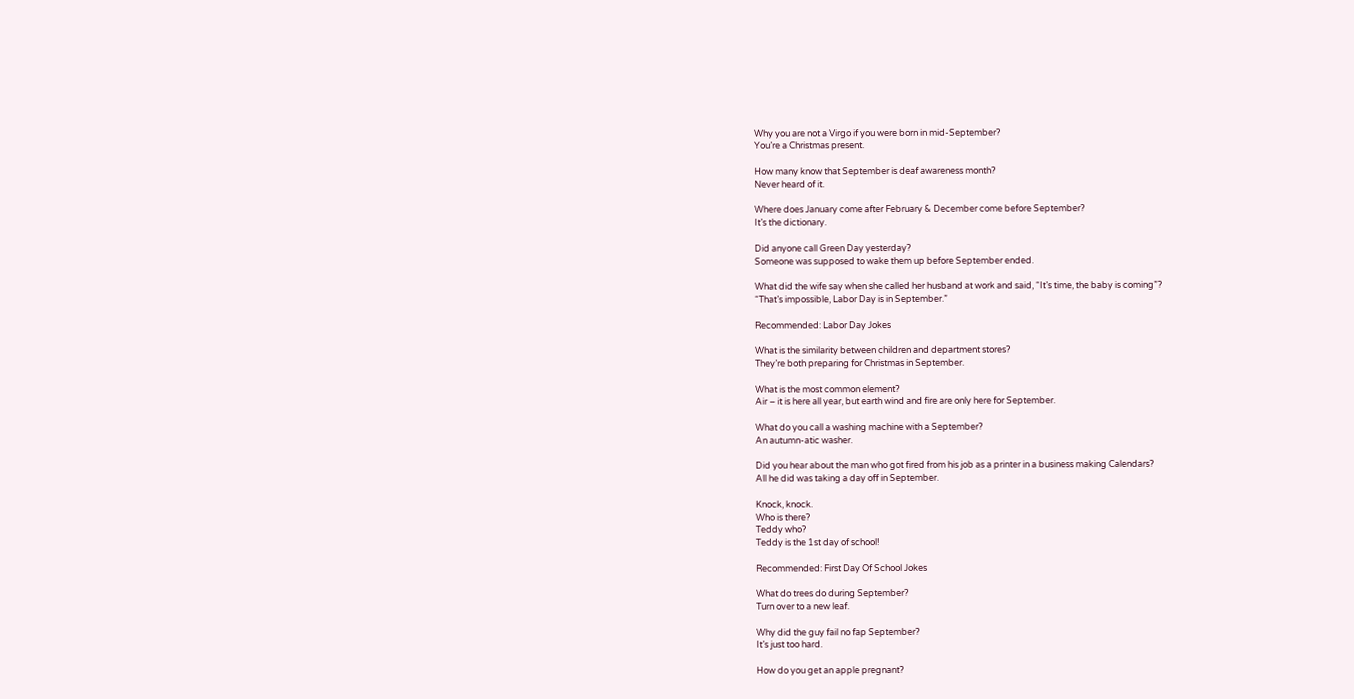Why you are not a Virgo if you were born in mid-September?
You’re a Christmas present.

How many know that September is deaf awareness month?
Never heard of it.

Where does January come after February & December come before September?
It’s the dictionary.

Did anyone call Green Day yesterday?
Someone was supposed to wake them up before September ended.

What did the wife say when she called her husband at work and said, “It’s time, the baby is coming”?
“That’s impossible, Labor Day is in September.”

Recommended: Labor Day Jokes

What is the similarity between children and department stores?
They’re both preparing for Christmas in September.

What is the most common element?
Air – it is here all year, but earth wind and fire are only here for September.

What do you call a washing machine with a September?
An autumn-atic washer.

Did you hear about the man who got fired from his job as a printer in a business making Calendars?
All he did was taking a day off in September.

Knock, knock.
Who is there?
Teddy who?
Teddy is the 1st day of school!

Recommended: First Day Of School Jokes

What do trees do during September?
Turn over to a new leaf.

Why did the guy fail no fap September?
It’s just too hard.

How do you get an apple pregnant?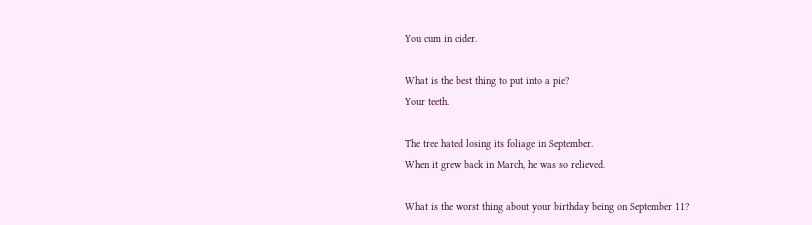You cum in cider.

What is the best thing to put into a pie?
Your teeth.

The tree hated losing its foliage in September.
When it grew back in March, he was so relieved.

What is the worst thing about your birthday being on September 11?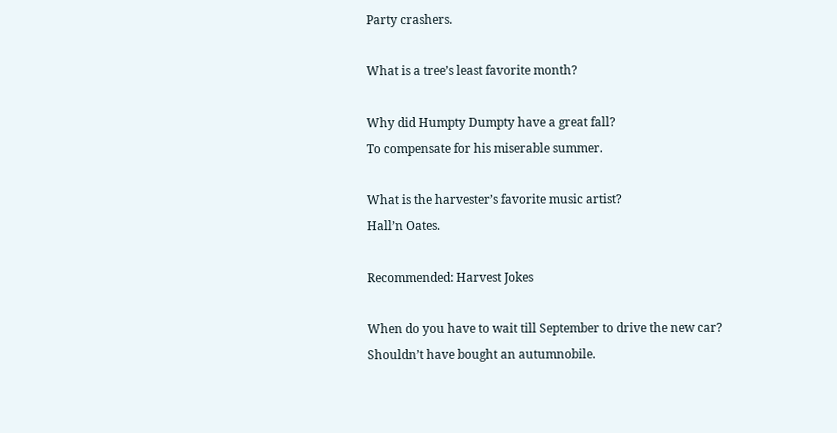Party crashers.

What is a tree’s least favorite month?

Why did Humpty Dumpty have a great fall?
To compensate for his miserable summer.

What is the harvester’s favorite music artist?
Hall’n Oates.

Recommended: Harvest Jokes

When do you have to wait till September to drive the new car?
Shouldn’t have bought an autumnobile.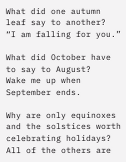What did one autumn leaf say to another?
“I am falling for you.”

What did October have to say to August?
Wake me up when September ends.

Why are only equinoxes and the solstices worth celebrating holidays?
All of the others are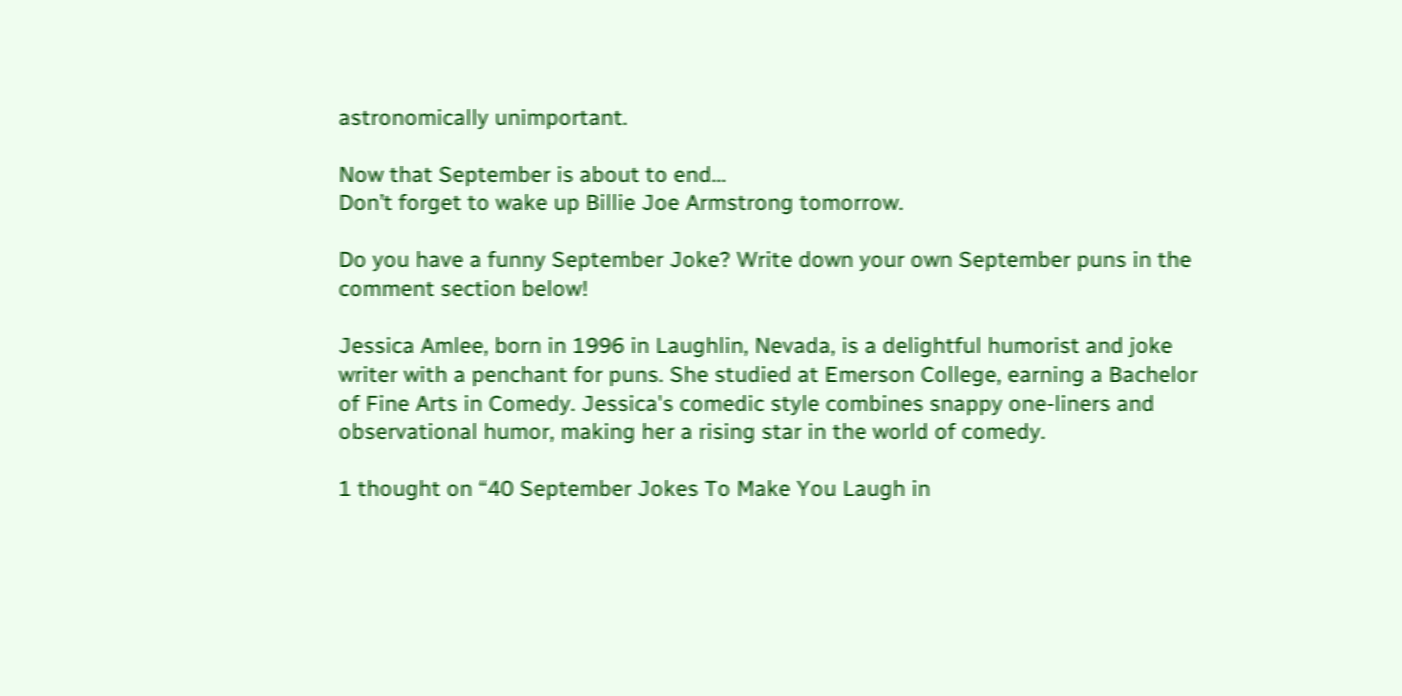astronomically unimportant.

Now that September is about to end…
Don’t forget to wake up Billie Joe Armstrong tomorrow.

Do you have a funny September Joke? Write down your own September puns in the comment section below!

Jessica Amlee, born in 1996 in Laughlin, Nevada, is a delightful humorist and joke writer with a penchant for puns. She studied at Emerson College, earning a Bachelor of Fine Arts in Comedy. Jessica's comedic style combines snappy one-liners and observational humor, making her a rising star in the world of comedy.

1 thought on “40 September Jokes To Make You Laugh in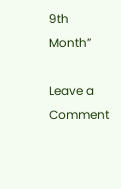9th Month”

Leave a Comment